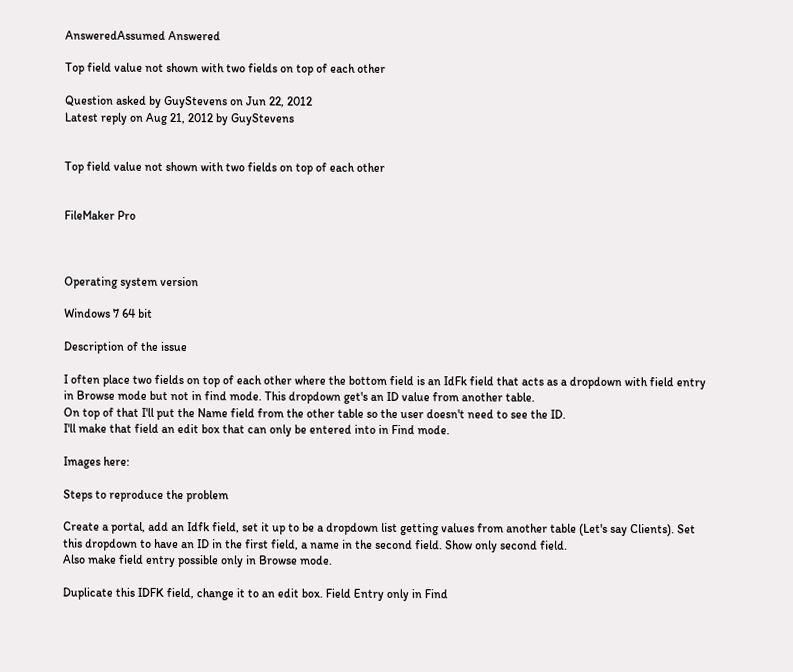AnsweredAssumed Answered

Top field value not shown with two fields on top of each other

Question asked by GuyStevens on Jun 22, 2012
Latest reply on Aug 21, 2012 by GuyStevens


Top field value not shown with two fields on top of each other


FileMaker Pro



Operating system version

Windows 7 64 bit

Description of the issue

I often place two fields on top of each other where the bottom field is an IdFk field that acts as a dropdown with field entry in Browse mode but not in find mode. This dropdown get's an ID value from another table.
On top of that I'll put the Name field from the other table so the user doesn't need to see the ID.
I'll make that field an edit box that can only be entered into in Find mode.

Images here:

Steps to reproduce the problem

Create a portal, add an Idfk field, set it up to be a dropdown list getting values from another table (Let's say Clients). Set this dropdown to have an ID in the first field, a name in the second field. Show only second field.
Also make field entry possible only in Browse mode.

Duplicate this IDFK field, change it to an edit box. Field Entry only in Find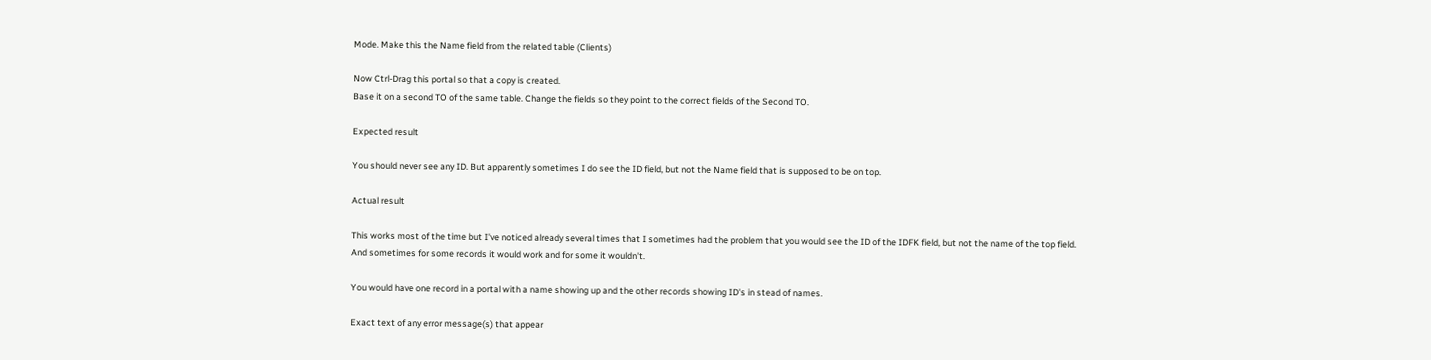Mode. Make this the Name field from the related table (Clients)

Now Ctrl-Drag this portal so that a copy is created.
Base it on a second TO of the same table. Change the fields so they point to the correct fields of the Second TO.

Expected result

You should never see any ID. But apparently sometimes I do see the ID field, but not the Name field that is supposed to be on top.

Actual result

This works most of the time but I've noticed already several times that I sometimes had the problem that you would see the ID of the IDFK field, but not the name of the top field.
And sometimes for some records it would work and for some it wouldn't.

You would have one record in a portal with a name showing up and the other records showing ID's in stead of names.

Exact text of any error message(s) that appear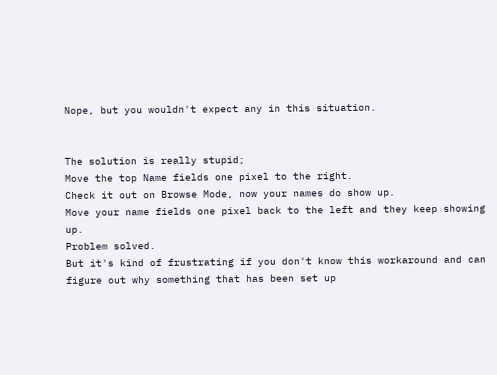Nope, but you wouldn't expect any in this situation.


The solution is really stupid;
Move the top Name fields one pixel to the right.
Check it out on Browse Mode, now your names do show up.
Move your name fields one pixel back to the left and they keep showing up.
Problem solved.
But it's kind of frustrating if you don't know this workaround and can figure out why something that has been set up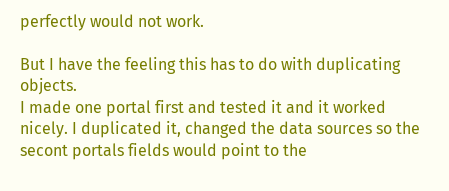perfectly would not work.

But I have the feeling this has to do with duplicating objects.
I made one portal first and tested it and it worked nicely. I duplicated it, changed the data sources so the secont portals fields would point to the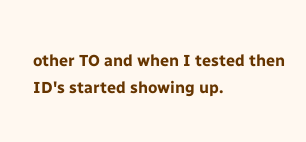other TO and when I tested then ID's started showing up.